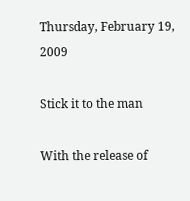Thursday, February 19, 2009

Stick it to the man

With the release of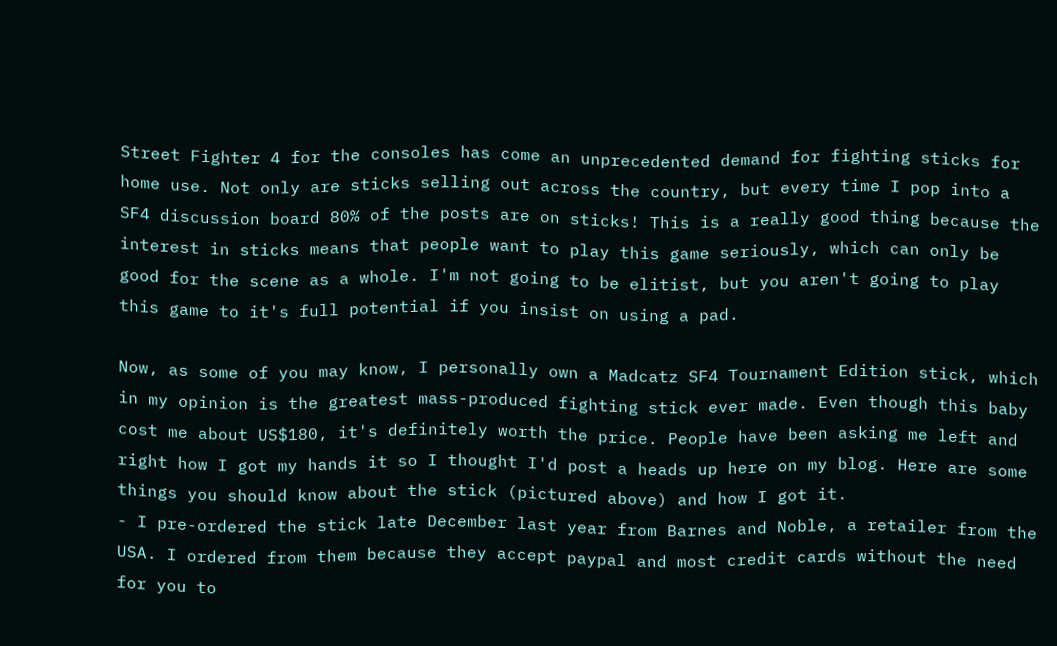Street Fighter 4 for the consoles has come an unprecedented demand for fighting sticks for home use. Not only are sticks selling out across the country, but every time I pop into a SF4 discussion board 80% of the posts are on sticks! This is a really good thing because the interest in sticks means that people want to play this game seriously, which can only be good for the scene as a whole. I'm not going to be elitist, but you aren't going to play this game to it's full potential if you insist on using a pad.

Now, as some of you may know, I personally own a Madcatz SF4 Tournament Edition stick, which in my opinion is the greatest mass-produced fighting stick ever made. Even though this baby cost me about US$180, it's definitely worth the price. People have been asking me left and right how I got my hands it so I thought I'd post a heads up here on my blog. Here are some things you should know about the stick (pictured above) and how I got it.
- I pre-ordered the stick late December last year from Barnes and Noble, a retailer from the USA. I ordered from them because they accept paypal and most credit cards without the need for you to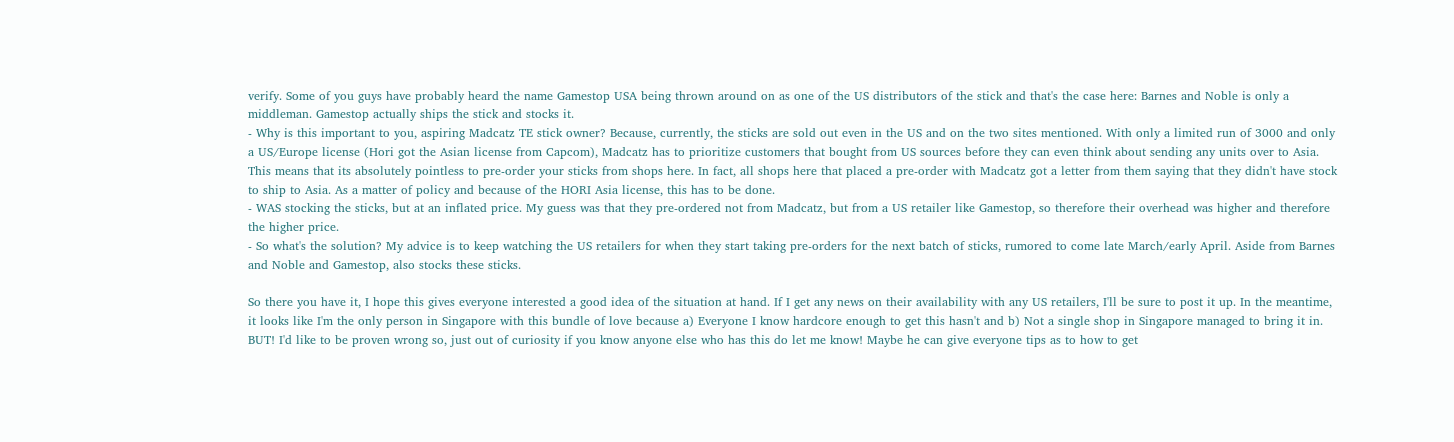verify. Some of you guys have probably heard the name Gamestop USA being thrown around on as one of the US distributors of the stick and that's the case here: Barnes and Noble is only a middleman. Gamestop actually ships the stick and stocks it.
- Why is this important to you, aspiring Madcatz TE stick owner? Because, currently, the sticks are sold out even in the US and on the two sites mentioned. With only a limited run of 3000 and only a US/Europe license (Hori got the Asian license from Capcom), Madcatz has to prioritize customers that bought from US sources before they can even think about sending any units over to Asia. This means that its absolutely pointless to pre-order your sticks from shops here. In fact, all shops here that placed a pre-order with Madcatz got a letter from them saying that they didn't have stock to ship to Asia. As a matter of policy and because of the HORI Asia license, this has to be done.
- WAS stocking the sticks, but at an inflated price. My guess was that they pre-ordered not from Madcatz, but from a US retailer like Gamestop, so therefore their overhead was higher and therefore the higher price.
- So what's the solution? My advice is to keep watching the US retailers for when they start taking pre-orders for the next batch of sticks, rumored to come late March/early April. Aside from Barnes and Noble and Gamestop, also stocks these sticks.

So there you have it, I hope this gives everyone interested a good idea of the situation at hand. If I get any news on their availability with any US retailers, I'll be sure to post it up. In the meantime, it looks like I'm the only person in Singapore with this bundle of love because a) Everyone I know hardcore enough to get this hasn't and b) Not a single shop in Singapore managed to bring it in. BUT! I'd like to be proven wrong so, just out of curiosity if you know anyone else who has this do let me know! Maybe he can give everyone tips as to how to get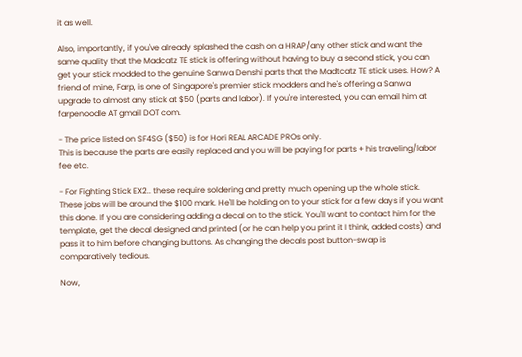it as well.

Also, importantly, if you've already splashed the cash on a HRAP/any other stick and want the same quality that the Madcatz TE stick is offering without having to buy a second stick, you can get your stick modded to the genuine Sanwa Denshi parts that the Madtcatz TE stick uses. How? A friend of mine, Farp, is one of Singapore's premier stick modders and he's offering a Sanwa upgrade to almost any stick at $50 (parts and labor). If you're interested, you can email him at farpenoodle AT gmail DOT com.

- The price listed on SF4SG ($50) is for Hori REAL ARCADE PROs only.
This is because the parts are easily replaced and you will be paying for parts + his traveling/labor fee etc.

- For Fighting Stick EX2.. these require soldering and pretty much opening up the whole stick. These jobs will be around the $100 mark. He'll be holding on to your stick for a few days if you want this done. If you are considering adding a decal on to the stick. You'll want to contact him for the template, get the decal designed and printed (or he can help you print it I think, added costs) and pass it to him before changing buttons. As changing the decals post button-swap is comparatively tedious.

Now,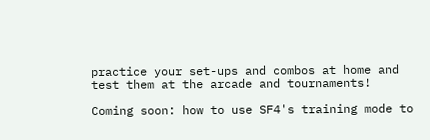practice your set-ups and combos at home and test them at the arcade and tournaments!

Coming soon: how to use SF4's training mode to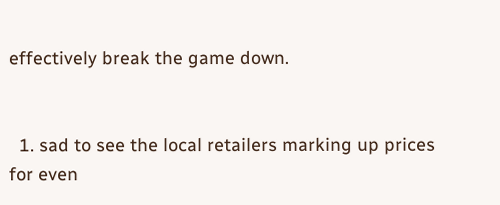effectively break the game down.


  1. sad to see the local retailers marking up prices for even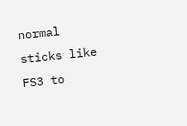normal sticks like FS3 to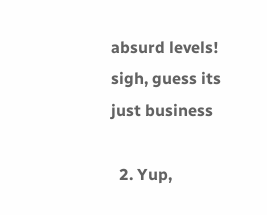absurd levels! sigh, guess its just business

  2. Yup,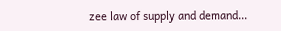zee law of supply and demand...